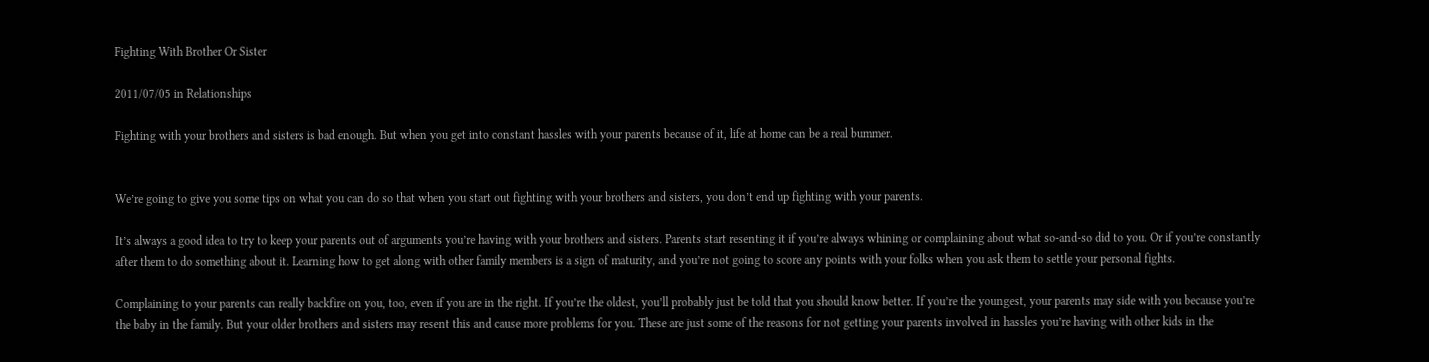Fighting With Brother Or Sister

2011/07/05 in Relationships

Fighting with your brothers and sisters is bad enough. But when you get into constant hassles with your parents because of it, life at home can be a real bummer.


We’re going to give you some tips on what you can do so that when you start out fighting with your brothers and sisters, you don’t end up fighting with your parents.

It’s always a good idea to try to keep your parents out of arguments you’re having with your brothers and sisters. Parents start resenting it if you’re always whining or complaining about what so-and-so did to you. Or if you’re constantly after them to do something about it. Learning how to get along with other family members is a sign of maturity, and you’re not going to score any points with your folks when you ask them to settle your personal fights.

Complaining to your parents can really backfire on you, too, even if you are in the right. If you’re the oldest, you’ll probably just be told that you should know better. If you’re the youngest, your parents may side with you because you’re the baby in the family. But your older brothers and sisters may resent this and cause more problems for you. These are just some of the reasons for not getting your parents involved in hassles you’re having with other kids in the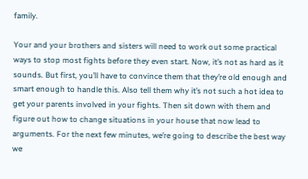family.

Your and your brothers and sisters will need to work out some practical ways to stop most fights before they even start. Now, it’s not as hard as it sounds. But first, you’ll have to convince them that they’re old enough and smart enough to handle this. Also tell them why it’s not such a hot idea to get your parents involved in your fights. Then sit down with them and figure out how to change situations in your house that now lead to arguments. For the next few minutes, we’re going to describe the best way we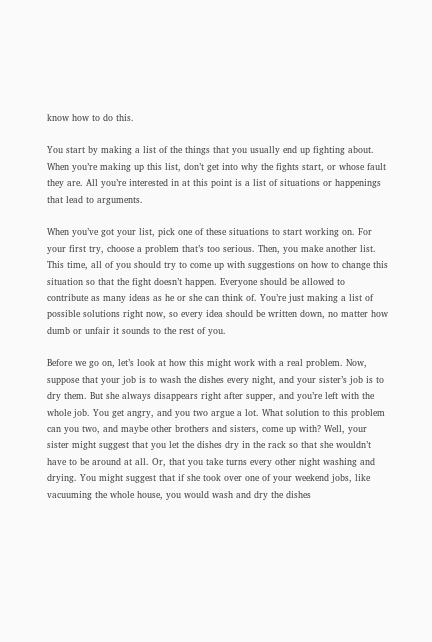know how to do this.

You start by making a list of the things that you usually end up fighting about. When you’re making up this list, don’t get into why the fights start, or whose fault they are. All you’re interested in at this point is a list of situations or happenings that lead to arguments.

When you’ve got your list, pick one of these situations to start working on. For your first try, choose a problem that’s too serious. Then, you make another list. This time, all of you should try to come up with suggestions on how to change this situation so that the fight doesn’t happen. Everyone should be allowed to contribute as many ideas as he or she can think of. You’re just making a list of possible solutions right now, so every idea should be written down, no matter how dumb or unfair it sounds to the rest of you.

Before we go on, let’s look at how this might work with a real problem. Now, suppose that your job is to wash the dishes every night, and your sister’s job is to dry them. But she always disappears right after supper, and you’re left with the whole job. You get angry, and you two argue a lot. What solution to this problem can you two, and maybe other brothers and sisters, come up with? Well, your sister might suggest that you let the dishes dry in the rack so that she wouldn’t have to be around at all. Or, that you take turns every other night washing and drying. You might suggest that if she took over one of your weekend jobs, like vacuuming the whole house, you would wash and dry the dishes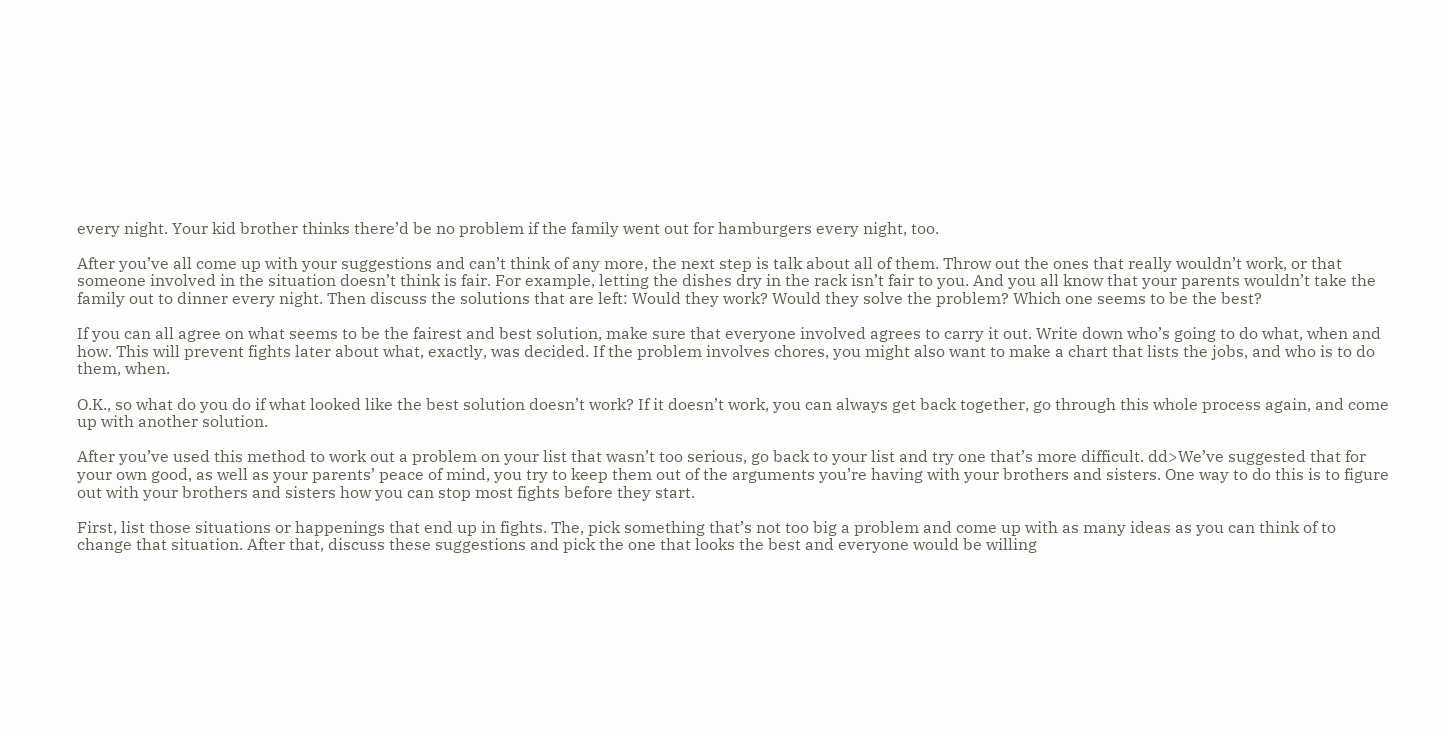every night. Your kid brother thinks there’d be no problem if the family went out for hamburgers every night, too.

After you’ve all come up with your suggestions and can’t think of any more, the next step is talk about all of them. Throw out the ones that really wouldn’t work, or that someone involved in the situation doesn’t think is fair. For example, letting the dishes dry in the rack isn’t fair to you. And you all know that your parents wouldn’t take the family out to dinner every night. Then discuss the solutions that are left: Would they work? Would they solve the problem? Which one seems to be the best?

If you can all agree on what seems to be the fairest and best solution, make sure that everyone involved agrees to carry it out. Write down who’s going to do what, when and how. This will prevent fights later about what, exactly, was decided. If the problem involves chores, you might also want to make a chart that lists the jobs, and who is to do them, when.

O.K., so what do you do if what looked like the best solution doesn’t work? If it doesn’t work, you can always get back together, go through this whole process again, and come up with another solution.

After you’ve used this method to work out a problem on your list that wasn’t too serious, go back to your list and try one that’s more difficult. dd>We’ve suggested that for your own good, as well as your parents’ peace of mind, you try to keep them out of the arguments you’re having with your brothers and sisters. One way to do this is to figure out with your brothers and sisters how you can stop most fights before they start.

First, list those situations or happenings that end up in fights. The, pick something that’s not too big a problem and come up with as many ideas as you can think of to change that situation. After that, discuss these suggestions and pick the one that looks the best and everyone would be willing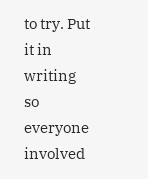to try. Put it in writing so everyone involved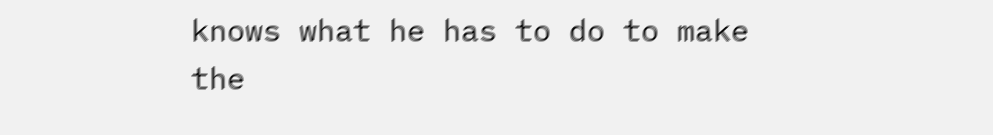knows what he has to do to make the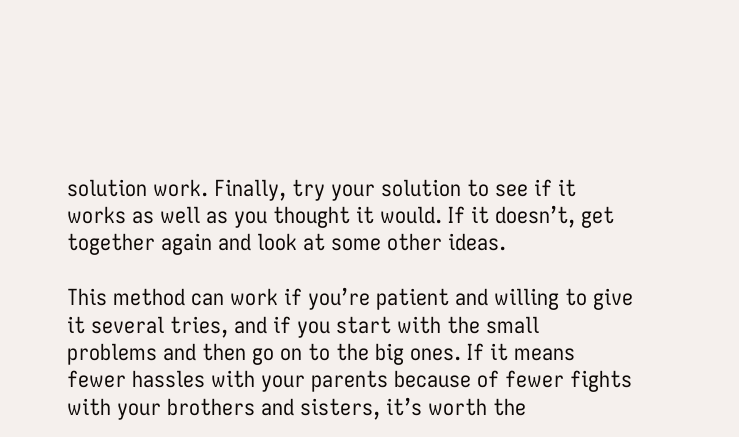solution work. Finally, try your solution to see if it works as well as you thought it would. If it doesn’t, get together again and look at some other ideas.

This method can work if you’re patient and willing to give it several tries, and if you start with the small problems and then go on to the big ones. If it means fewer hassles with your parents because of fewer fights with your brothers and sisters, it’s worth the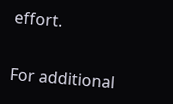effort.


For additional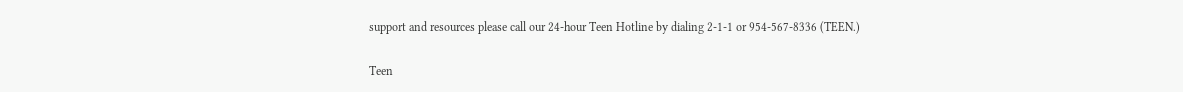support and resources please call our 24-hour Teen Hotline by dialing 2-1-1 or 954-567-8336 (TEEN.)

Teen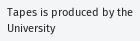Tapes is produced by the University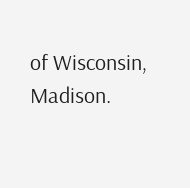of Wisconsin, Madison.